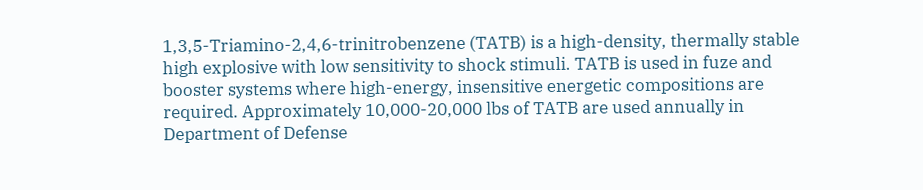1,3,5-Triamino-2,4,6-trinitrobenzene (TATB) is a high-density, thermally stable high explosive with low sensitivity to shock stimuli. TATB is used in fuze and booster systems where high-energy, insensitive energetic compositions are required. Approximately 10,000-20,000 lbs of TATB are used annually in Department of Defense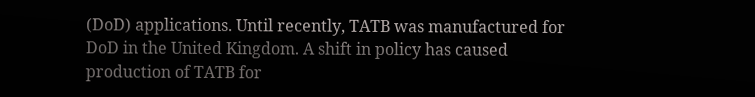(DoD) applications. Until recently, TATB was manufactured for DoD in the United Kingdom. A shift in policy has caused production of TATB for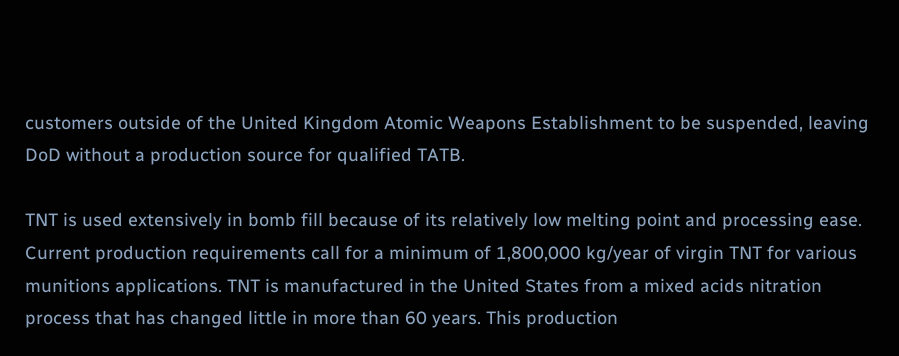customers outside of the United Kingdom Atomic Weapons Establishment to be suspended, leaving DoD without a production source for qualified TATB.

TNT is used extensively in bomb fill because of its relatively low melting point and processing ease. Current production requirements call for a minimum of 1,800,000 kg/year of virgin TNT for various munitions applications. TNT is manufactured in the United States from a mixed acids nitration process that has changed little in more than 60 years. This production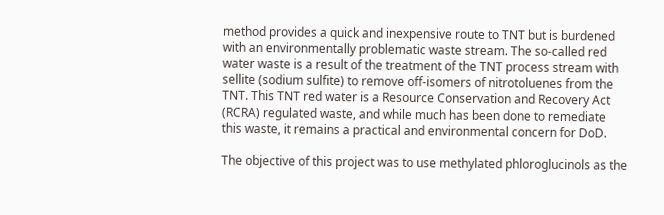method provides a quick and inexpensive route to TNT but is burdened with an environmentally problematic waste stream. The so-called red water waste is a result of the treatment of the TNT process stream with sellite (sodium sulfite) to remove off-isomers of nitrotoluenes from the TNT. This TNT red water is a Resource Conservation and Recovery Act (RCRA) regulated waste, and while much has been done to remediate this waste, it remains a practical and environmental concern for DoD.

The objective of this project was to use methylated phloroglucinols as the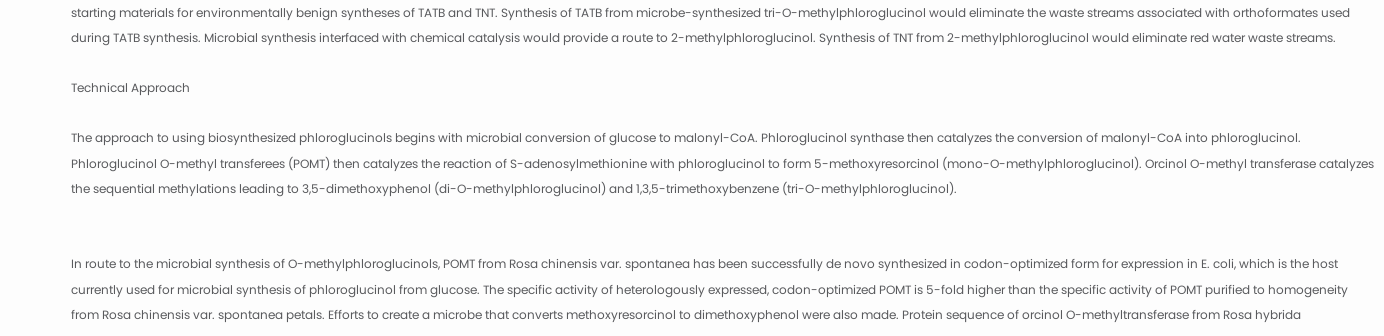starting materials for environmentally benign syntheses of TATB and TNT. Synthesis of TATB from microbe-synthesized tri-O-methylphloroglucinol would eliminate the waste streams associated with orthoformates used during TATB synthesis. Microbial synthesis interfaced with chemical catalysis would provide a route to 2-methylphloroglucinol. Synthesis of TNT from 2-methylphloroglucinol would eliminate red water waste streams.

Technical Approach

The approach to using biosynthesized phloroglucinols begins with microbial conversion of glucose to malonyl-CoA. Phloroglucinol synthase then catalyzes the conversion of malonyl-CoA into phloroglucinol. Phloroglucinol O-methyl transferees (POMT) then catalyzes the reaction of S-adenosylmethionine with phloroglucinol to form 5-methoxyresorcinol (mono-O-methylphloroglucinol). Orcinol O-methyl transferase catalyzes the sequential methylations leading to 3,5-dimethoxyphenol (di-O-methylphloroglucinol) and 1,3,5-trimethoxybenzene (tri-O-methylphloroglucinol).


In route to the microbial synthesis of O-methylphloroglucinols, POMT from Rosa chinensis var. spontanea has been successfully de novo synthesized in codon-optimized form for expression in E. coli, which is the host currently used for microbial synthesis of phloroglucinol from glucose. The specific activity of heterologously expressed, codon-optimized POMT is 5-fold higher than the specific activity of POMT purified to homogeneity from Rosa chinensis var. spontanea petals. Efforts to create a microbe that converts methoxyresorcinol to dimethoxyphenol were also made. Protein sequence of orcinol O-methyltransferase from Rosa hybrida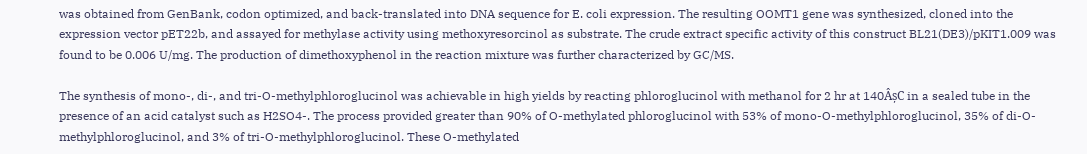was obtained from GenBank, codon optimized, and back-translated into DNA sequence for E. coli expression. The resulting OOMT1 gene was synthesized, cloned into the expression vector pET22b, and assayed for methylase activity using methoxyresorcinol as substrate. The crude extract specific activity of this construct BL21(DE3)/pKIT1.009 was found to be 0.006 U/mg. The production of dimethoxyphenol in the reaction mixture was further characterized by GC/MS.

The synthesis of mono-, di-, and tri-O-methylphloroglucinol was achievable in high yields by reacting phloroglucinol with methanol for 2 hr at 140ÂșC in a sealed tube in the presence of an acid catalyst such as H2SO4-. The process provided greater than 90% of O-methylated phloroglucinol with 53% of mono-O-methylphloroglucinol, 35% of di-O-methylphloroglucinol, and 3% of tri-O-methylphloroglucinol. These O-methylated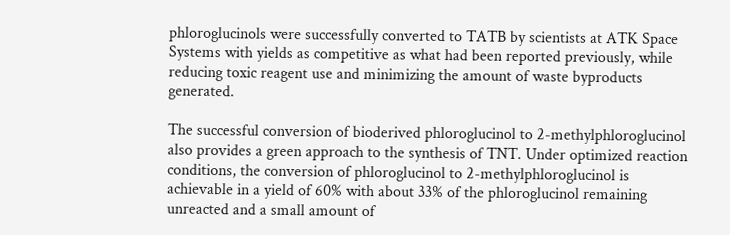phloroglucinols were successfully converted to TATB by scientists at ATK Space Systems with yields as competitive as what had been reported previously, while reducing toxic reagent use and minimizing the amount of waste byproducts generated.

The successful conversion of bioderived phloroglucinol to 2-methylphloroglucinol also provides a green approach to the synthesis of TNT. Under optimized reaction conditions, the conversion of phloroglucinol to 2-methylphloroglucinol is achievable in a yield of 60% with about 33% of the phloroglucinol remaining unreacted and a small amount of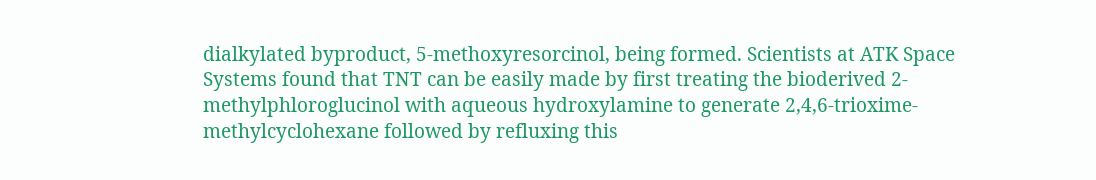dialkylated byproduct, 5-methoxyresorcinol, being formed. Scientists at ATK Space Systems found that TNT can be easily made by first treating the bioderived 2-methylphloroglucinol with aqueous hydroxylamine to generate 2,4,6-trioxime-methylcyclohexane followed by refluxing this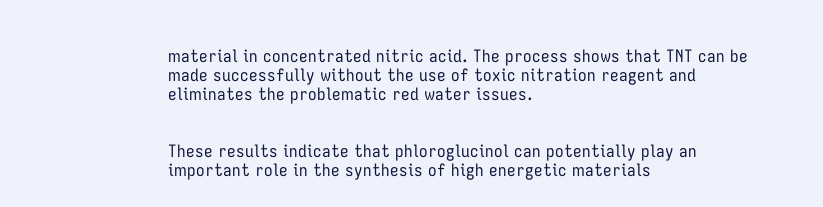material in concentrated nitric acid. The process shows that TNT can be made successfully without the use of toxic nitration reagent and eliminates the problematic red water issues.


These results indicate that phloroglucinol can potentially play an important role in the synthesis of high energetic materials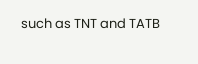such as TNT and TATB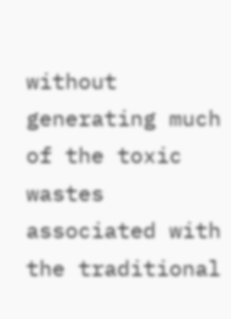without generating much of the toxic wastes associated with the traditional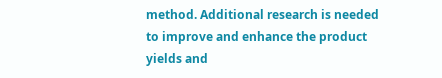method. Additional research is needed to improve and enhance the product yields and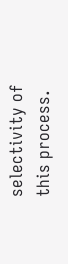selectivity of this process.